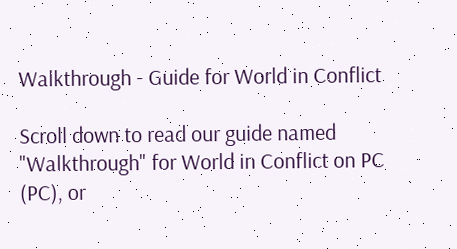Walkthrough - Guide for World in Conflict

Scroll down to read our guide named "Walkthrough" for World in Conflict on PC (PC), or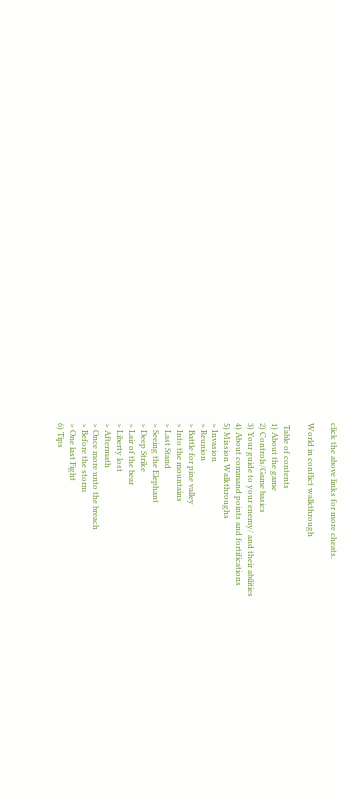click the above links for more cheats.

World in conflict walkthrough

 Table of contents
1) About the game
2) Controls/Game basics
3) Your guide to your enemy/ and their abilities
4) About command points and fortifications
5) Mission Walkthroughs
> Invasion
> Reunion
> Battle for pine valley
> Into the mountains
> Last Stand
> Seeing the Elephant
> Deep Strike
> Lair of the bear
> Liberty lost
> Aftermath
> Once more unto the breach
> Before the storm
> One last Fight
6) Tips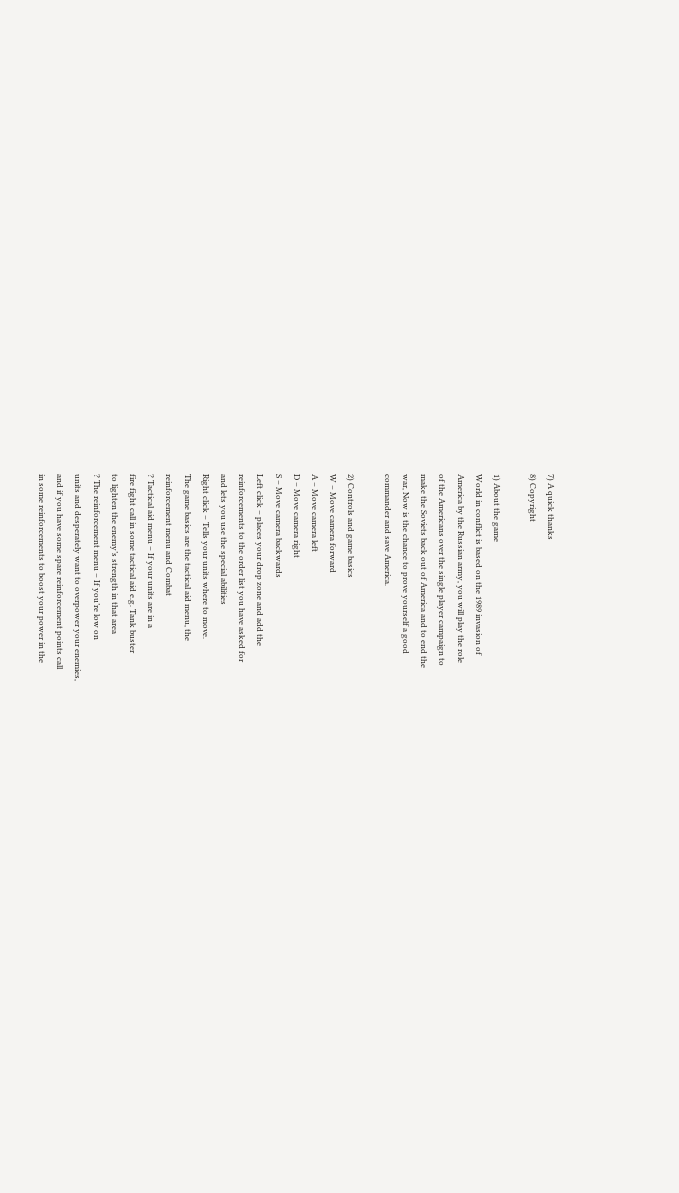7) A quick thanks
8) Copyright

1) About the game
World in conflict is based on the 1989 invasion of
America by the Russian army, you will play the role
of the Americans over the single player campaign to
make the Soviets back out of America and to end the
war, Now is the chance to prove yourself a good
commander and save America.

2) Controls and game basics
W – Move camera forward
A – Move camera left
D – Move camera right
S – Move camera backwards
Left click – places your drop zone and add the
reinforcements to the order list you have asked for
and lets you use the special abilities
Right click – Tells your units where to move.
The game basics are the tactical aid menu, the
reinforcement menu and Combat
? Tactical aid menu – If your units are in a
fire fight call in some tactical aid e.g. Tank buster
to lighten the enemy’s strength in that area
? The reinforcement menu – If you’re low on
units and desperately want to overpower your enemies,
and if you have some spare reinforcement points call
in some reinforcements to boost your power in the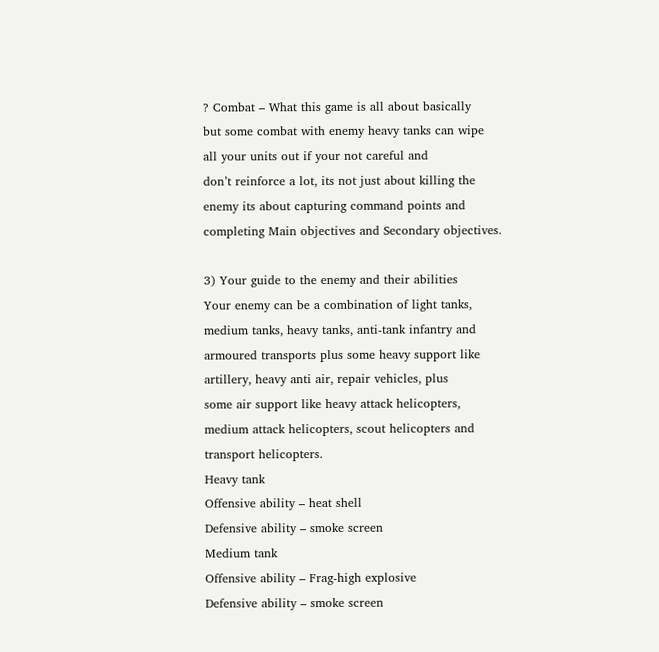? Combat – What this game is all about basically
but some combat with enemy heavy tanks can wipe
all your units out if your not careful and
don’t reinforce a lot, its not just about killing the
enemy its about capturing command points and
completing Main objectives and Secondary objectives.

3) Your guide to the enemy and their abilities
Your enemy can be a combination of light tanks,
medium tanks, heavy tanks, anti-tank infantry and
armoured transports plus some heavy support like
artillery, heavy anti air, repair vehicles, plus
some air support like heavy attack helicopters,
medium attack helicopters, scout helicopters and
transport helicopters.
Heavy tank
Offensive ability – heat shell
Defensive ability – smoke screen
Medium tank
Offensive ability – Frag-high explosive
Defensive ability – smoke screen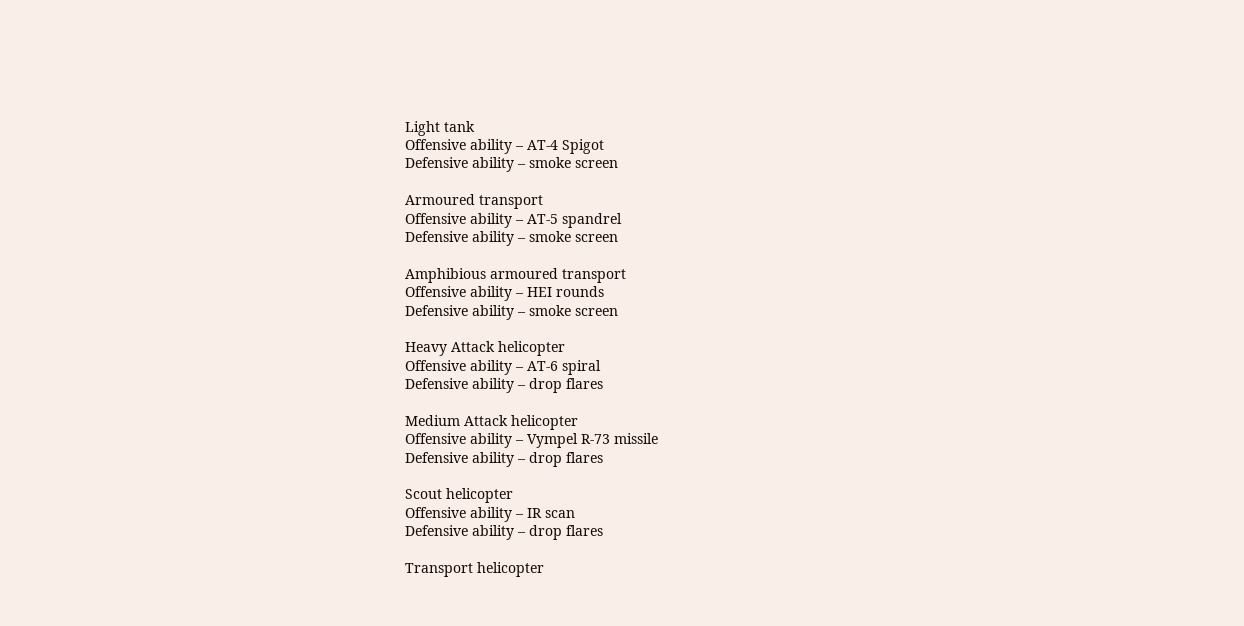Light tank
Offensive ability – AT-4 Spigot
Defensive ability – smoke screen

Armoured transport
Offensive ability – AT-5 spandrel
Defensive ability – smoke screen

Amphibious armoured transport
Offensive ability – HEI rounds
Defensive ability – smoke screen

Heavy Attack helicopter
Offensive ability – AT-6 spiral
Defensive ability – drop flares

Medium Attack helicopter
Offensive ability – Vympel R-73 missile
Defensive ability – drop flares

Scout helicopter
Offensive ability – IR scan
Defensive ability – drop flares

Transport helicopter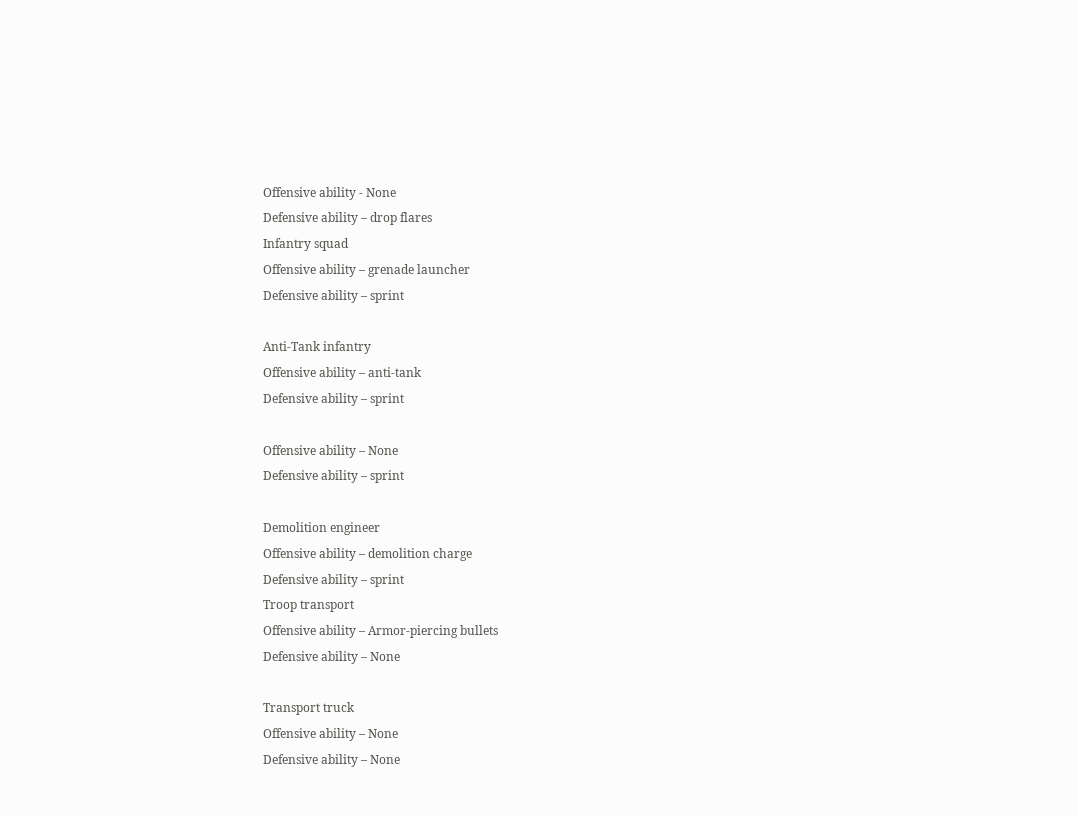Offensive ability - None
Defensive ability – drop flares
Infantry squad
Offensive ability – grenade launcher
Defensive ability – sprint

Anti-Tank infantry
Offensive ability – anti-tank
Defensive ability – sprint

Offensive ability – None
Defensive ability – sprint

Demolition engineer
Offensive ability – demolition charge
Defensive ability – sprint
Troop transport
Offensive ability – Armor-piercing bullets
Defensive ability – None

Transport truck
Offensive ability – None
Defensive ability – None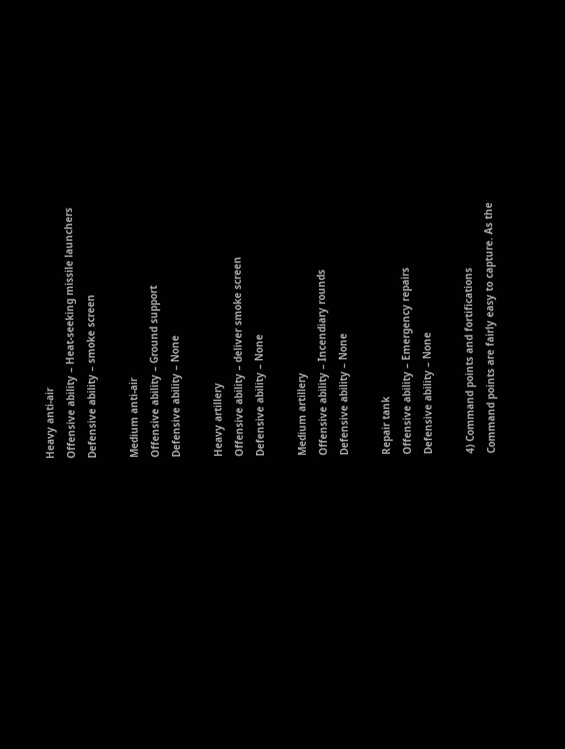Heavy anti-air
Offensive ability – Heat-seeking missile launchers
Defensive ability – smoke screen

Medium anti-air
Offensive ability – Ground support
Defensive ability – None

Heavy artillery
Offensive ability – deliver smoke screen
Defensive ability – None

Medium artillery
Offensive ability – Incendiary rounds
Defensive ability – None

Repair tank
Offensive ability – Emergency repairs
Defensive ability – None

4) Command points and fortifications
Command points are fairly easy to capture. As the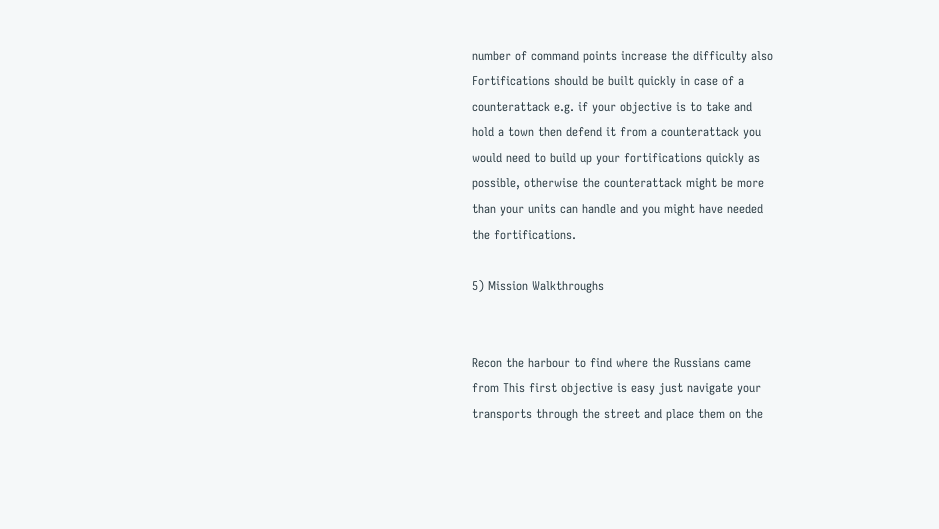number of command points increase the difficulty also
Fortifications should be built quickly in case of a
counterattack e.g. if your objective is to take and
hold a town then defend it from a counterattack you
would need to build up your fortifications quickly as
possible, otherwise the counterattack might be more
than your units can handle and you might have needed
the fortifications.

5) Mission Walkthroughs


Recon the harbour to find where the Russians came
from This first objective is easy just navigate your
transports through the street and place them on the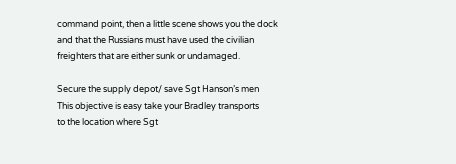command point, then a little scene shows you the dock
and that the Russians must have used the civilian
freighters that are either sunk or undamaged.

Secure the supply depot/ save Sgt Hanson’s men
This objective is easy take your Bradley transports
to the location where Sgt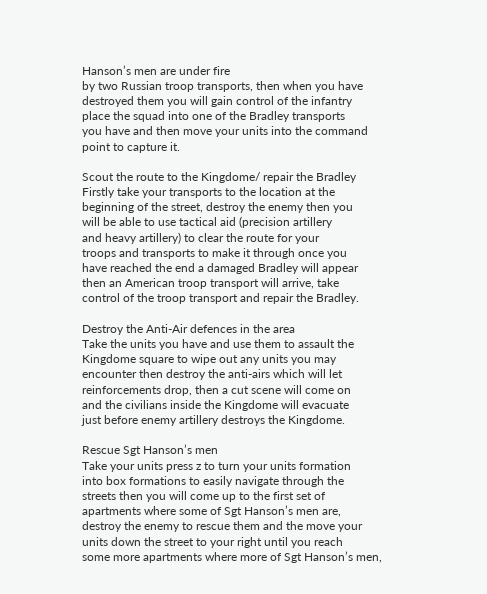Hanson’s men are under fire
by two Russian troop transports, then when you have
destroyed them you will gain control of the infantry
place the squad into one of the Bradley transports
you have and then move your units into the command
point to capture it.

Scout the route to the Kingdome/ repair the Bradley
Firstly take your transports to the location at the
beginning of the street, destroy the enemy then you
will be able to use tactical aid (precision artillery
and heavy artillery) to clear the route for your
troops and transports to make it through once you
have reached the end a damaged Bradley will appear
then an American troop transport will arrive, take
control of the troop transport and repair the Bradley.

Destroy the Anti-Air defences in the area
Take the units you have and use them to assault the
Kingdome square to wipe out any units you may
encounter then destroy the anti-airs which will let
reinforcements drop, then a cut scene will come on
and the civilians inside the Kingdome will evacuate
just before enemy artillery destroys the Kingdome.

Rescue Sgt Hanson’s men
Take your units press z to turn your units formation
into box formations to easily navigate through the
streets then you will come up to the first set of
apartments where some of Sgt Hanson’s men are,
destroy the enemy to rescue them and the move your
units down the street to your right until you reach
some more apartments where more of Sgt Hanson’s men,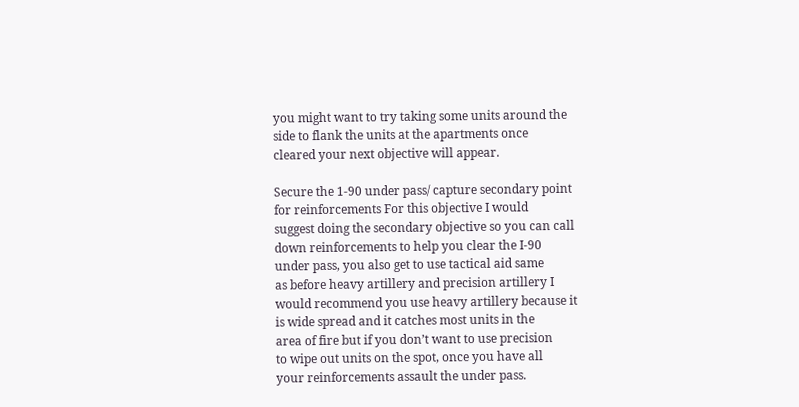you might want to try taking some units around the
side to flank the units at the apartments once
cleared your next objective will appear.

Secure the 1-90 under pass/ capture secondary point
for reinforcements For this objective I would
suggest doing the secondary objective so you can call
down reinforcements to help you clear the I-90
under pass, you also get to use tactical aid same
as before heavy artillery and precision artillery I
would recommend you use heavy artillery because it
is wide spread and it catches most units in the
area of fire but if you don’t want to use precision
to wipe out units on the spot, once you have all
your reinforcements assault the under pass.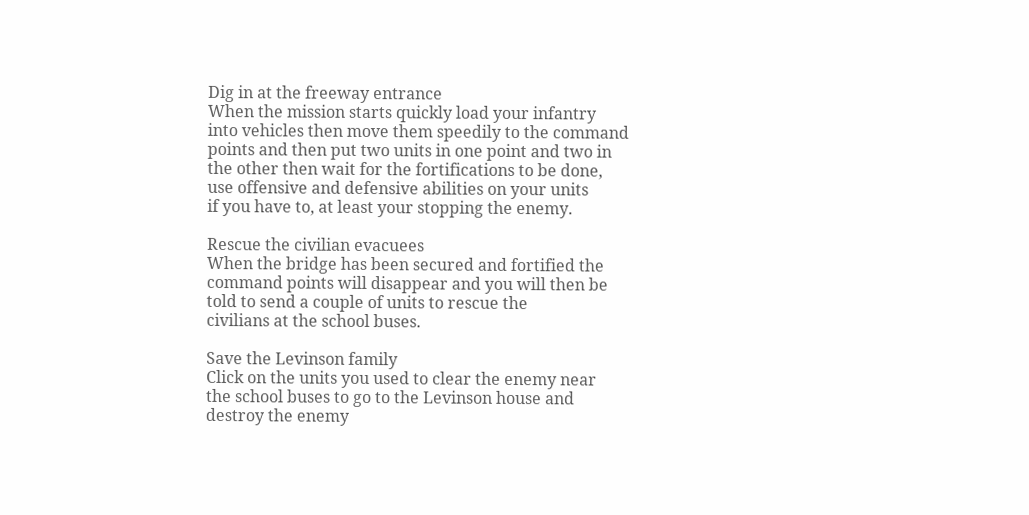Dig in at the freeway entrance
When the mission starts quickly load your infantry
into vehicles then move them speedily to the command
points and then put two units in one point and two in
the other then wait for the fortifications to be done,
use offensive and defensive abilities on your units
if you have to, at least your stopping the enemy.

Rescue the civilian evacuees
When the bridge has been secured and fortified the
command points will disappear and you will then be
told to send a couple of units to rescue the
civilians at the school buses.

Save the Levinson family
Click on the units you used to clear the enemy near
the school buses to go to the Levinson house and
destroy the enemy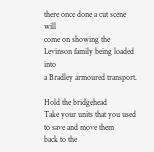there once done a cut scene will
come on showing the Levinson family being loaded into
a Bradley armoured transport.

Hold the bridgehead
Take your units that you used to save and move them
back to the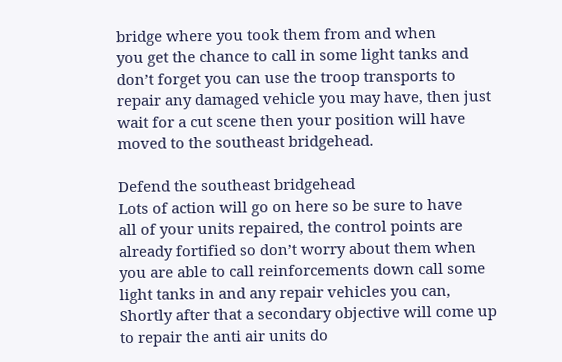bridge where you took them from and when
you get the chance to call in some light tanks and
don’t forget you can use the troop transports to
repair any damaged vehicle you may have, then just
wait for a cut scene then your position will have
moved to the southeast bridgehead.

Defend the southeast bridgehead
Lots of action will go on here so be sure to have
all of your units repaired, the control points are
already fortified so don’t worry about them when
you are able to call reinforcements down call some
light tanks in and any repair vehicles you can,
Shortly after that a secondary objective will come up
to repair the anti air units do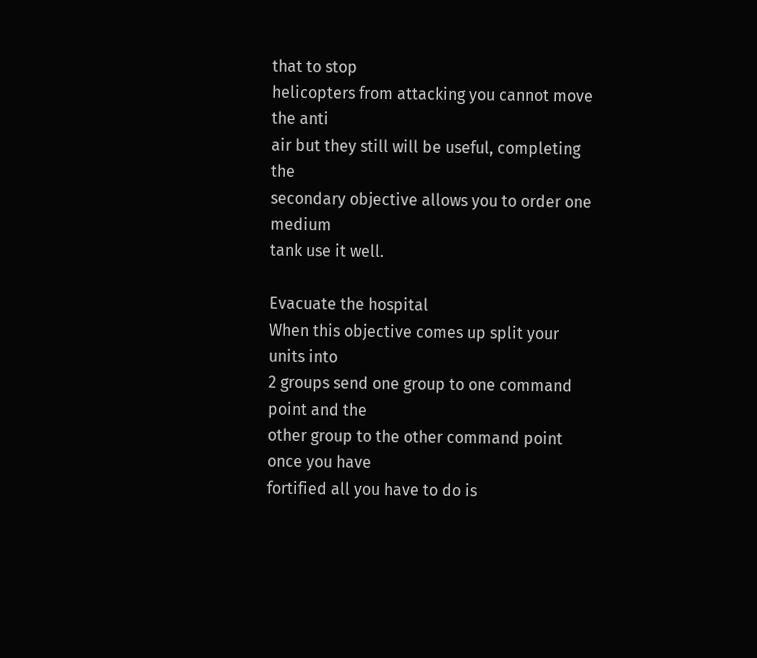that to stop
helicopters from attacking you cannot move the anti
air but they still will be useful, completing the
secondary objective allows you to order one medium
tank use it well.

Evacuate the hospital
When this objective comes up split your units into
2 groups send one group to one command point and the
other group to the other command point once you have
fortified all you have to do is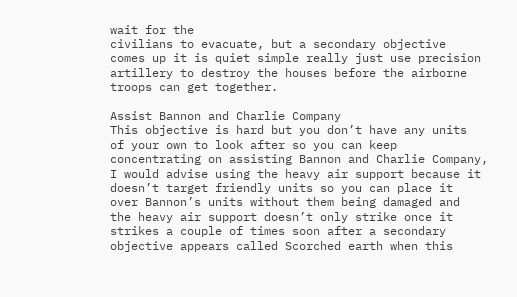wait for the
civilians to evacuate, but a secondary objective
comes up it is quiet simple really just use precision
artillery to destroy the houses before the airborne
troops can get together.

Assist Bannon and Charlie Company
This objective is hard but you don’t have any units
of your own to look after so you can keep
concentrating on assisting Bannon and Charlie Company,
I would advise using the heavy air support because it
doesn’t target friendly units so you can place it
over Bannon’s units without them being damaged and
the heavy air support doesn’t only strike once it
strikes a couple of times soon after a secondary
objective appears called Scorched earth when this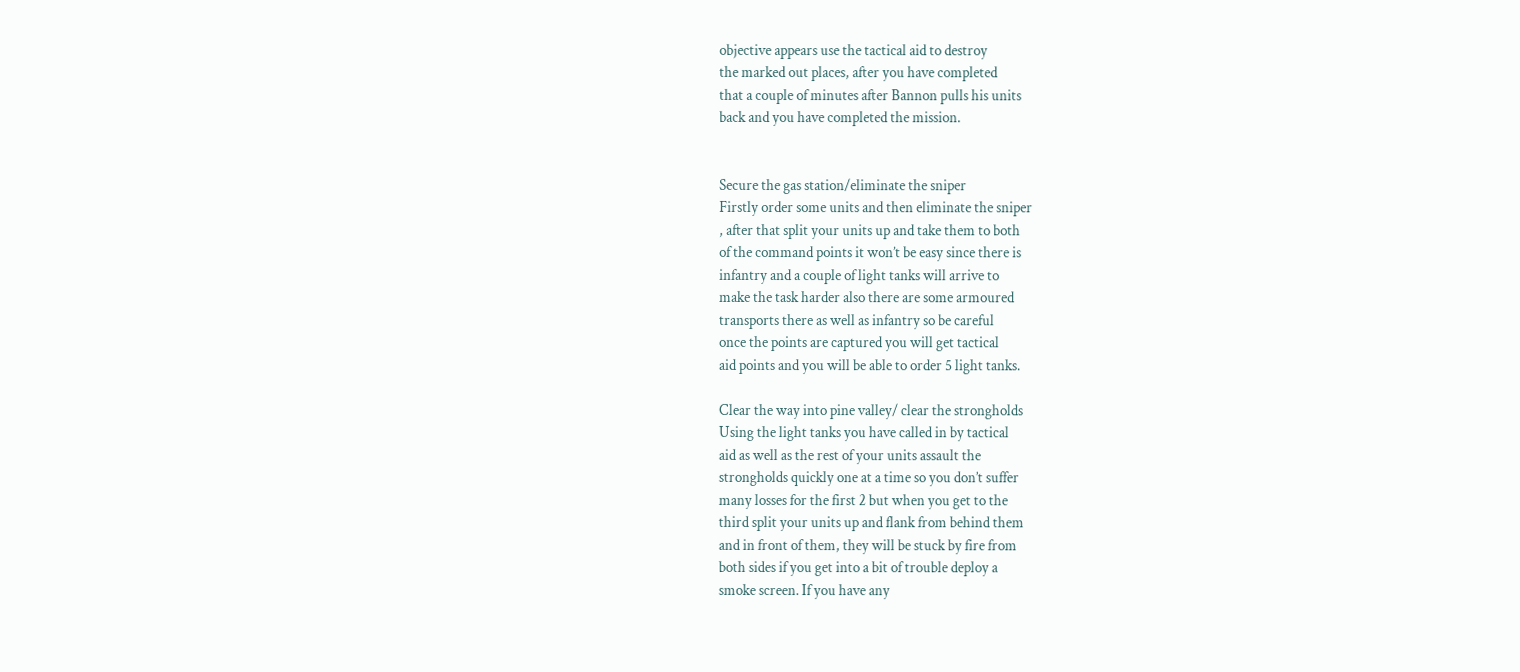objective appears use the tactical aid to destroy
the marked out places, after you have completed
that a couple of minutes after Bannon pulls his units
back and you have completed the mission.


Secure the gas station/eliminate the sniper
Firstly order some units and then eliminate the sniper
, after that split your units up and take them to both
of the command points it won’t be easy since there is
infantry and a couple of light tanks will arrive to
make the task harder also there are some armoured
transports there as well as infantry so be careful
once the points are captured you will get tactical
aid points and you will be able to order 5 light tanks.

Clear the way into pine valley/ clear the strongholds
Using the light tanks you have called in by tactical
aid as well as the rest of your units assault the
strongholds quickly one at a time so you don’t suffer
many losses for the first 2 but when you get to the
third split your units up and flank from behind them
and in front of them, they will be stuck by fire from
both sides if you get into a bit of trouble deploy a
smoke screen. If you have any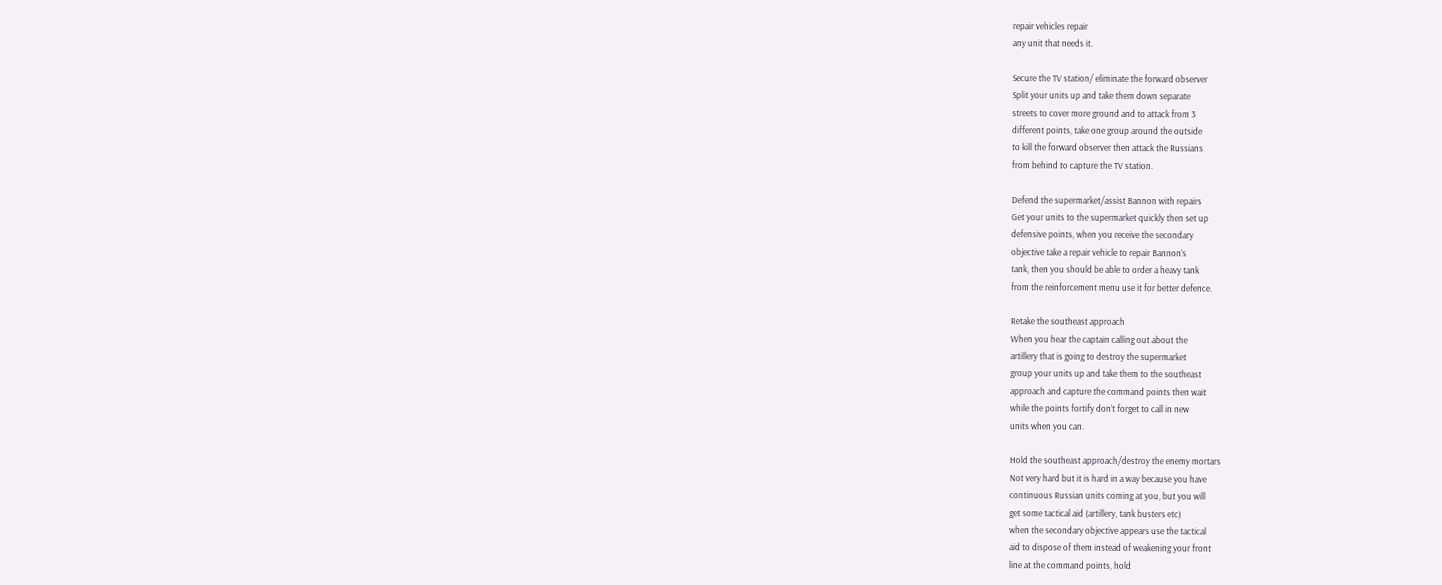repair vehicles repair
any unit that needs it.

Secure the TV station/ eliminate the forward observer
Split your units up and take them down separate
streets to cover more ground and to attack from 3
different points, take one group around the outside
to kill the forward observer then attack the Russians
from behind to capture the TV station.

Defend the supermarket/assist Bannon with repairs
Get your units to the supermarket quickly then set up
defensive points, when you receive the secondary
objective take a repair vehicle to repair Bannon’s
tank, then you should be able to order a heavy tank
from the reinforcement menu use it for better defence.

Retake the southeast approach
When you hear the captain calling out about the
artillery that is going to destroy the supermarket
group your units up and take them to the southeast
approach and capture the command points then wait
while the points fortify don’t forget to call in new
units when you can.

Hold the southeast approach/destroy the enemy mortars
Not very hard but it is hard in a way because you have
continuous Russian units coming at you, but you will
get some tactical aid (artillery, tank busters etc)
when the secondary objective appears use the tactical
aid to dispose of them instead of weakening your front
line at the command points, hold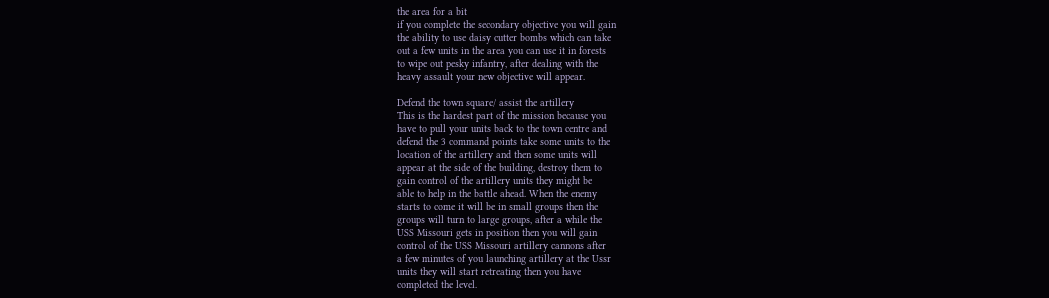the area for a bit
if you complete the secondary objective you will gain
the ability to use daisy cutter bombs which can take
out a few units in the area you can use it in forests
to wipe out pesky infantry, after dealing with the
heavy assault your new objective will appear.

Defend the town square/ assist the artillery
This is the hardest part of the mission because you
have to pull your units back to the town centre and
defend the 3 command points take some units to the
location of the artillery and then some units will
appear at the side of the building, destroy them to
gain control of the artillery units they might be
able to help in the battle ahead. When the enemy
starts to come it will be in small groups then the
groups will turn to large groups, after a while the
USS Missouri gets in position then you will gain
control of the USS Missouri artillery cannons after
a few minutes of you launching artillery at the Ussr
units they will start retreating then you have
completed the level.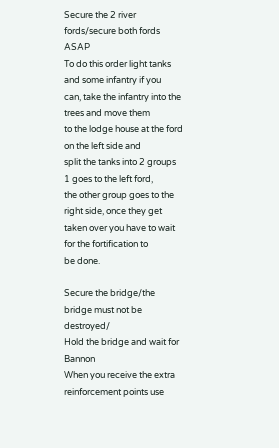Secure the 2 river fords/secure both fords ASAP
To do this order light tanks and some infantry if you
can, take the infantry into the trees and move them
to the lodge house at the ford on the left side and
split the tanks into 2 groups 1 goes to the left ford,
the other group goes to the right side, once they get
taken over you have to wait for the fortification to
be done.

Secure the bridge/the bridge must not be destroyed/
Hold the bridge and wait for Bannon
When you receive the extra reinforcement points use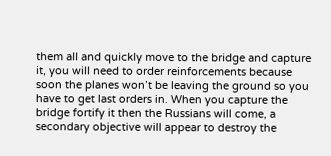them all and quickly move to the bridge and capture
it, you will need to order reinforcements because
soon the planes won’t be leaving the ground so you
have to get last orders in. When you capture the
bridge fortify it then the Russians will come, a
secondary objective will appear to destroy the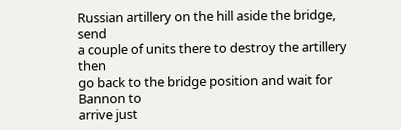Russian artillery on the hill aside the bridge, send
a couple of units there to destroy the artillery then
go back to the bridge position and wait for Bannon to
arrive just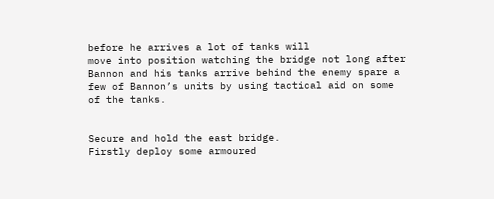before he arrives a lot of tanks will
move into position watching the bridge not long after
Bannon and his tanks arrive behind the enemy spare a
few of Bannon’s units by using tactical aid on some
of the tanks.


Secure and hold the east bridge.
Firstly deploy some armoured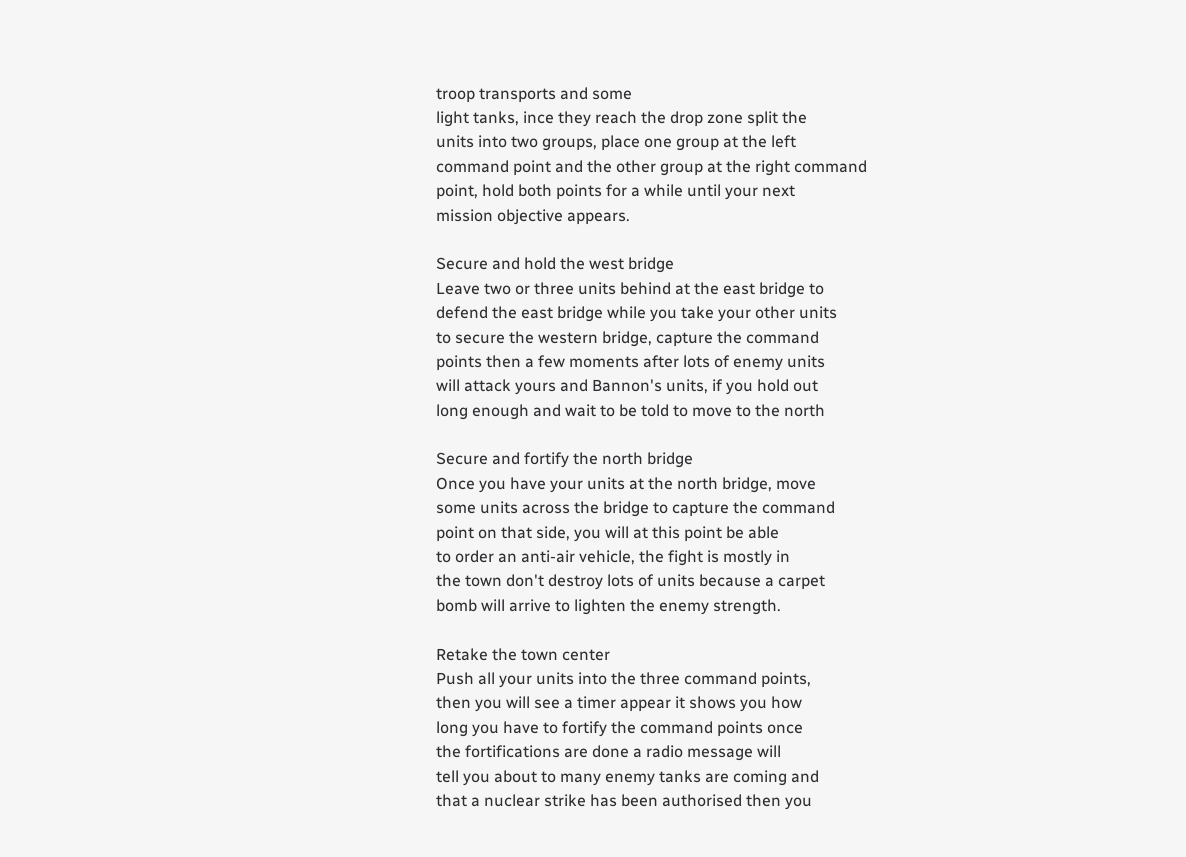troop transports and some
light tanks, ince they reach the drop zone split the
units into two groups, place one group at the left
command point and the other group at the right command
point, hold both points for a while until your next
mission objective appears.

Secure and hold the west bridge
Leave two or three units behind at the east bridge to
defend the east bridge while you take your other units
to secure the western bridge, capture the command
points then a few moments after lots of enemy units
will attack yours and Bannon's units, if you hold out
long enough and wait to be told to move to the north

Secure and fortify the north bridge
Once you have your units at the north bridge, move
some units across the bridge to capture the command
point on that side, you will at this point be able
to order an anti-air vehicle, the fight is mostly in
the town don't destroy lots of units because a carpet
bomb will arrive to lighten the enemy strength.

Retake the town center
Push all your units into the three command points,
then you will see a timer appear it shows you how
long you have to fortify the command points once
the fortifications are done a radio message will
tell you about to many enemy tanks are coming and
that a nuclear strike has been authorised then you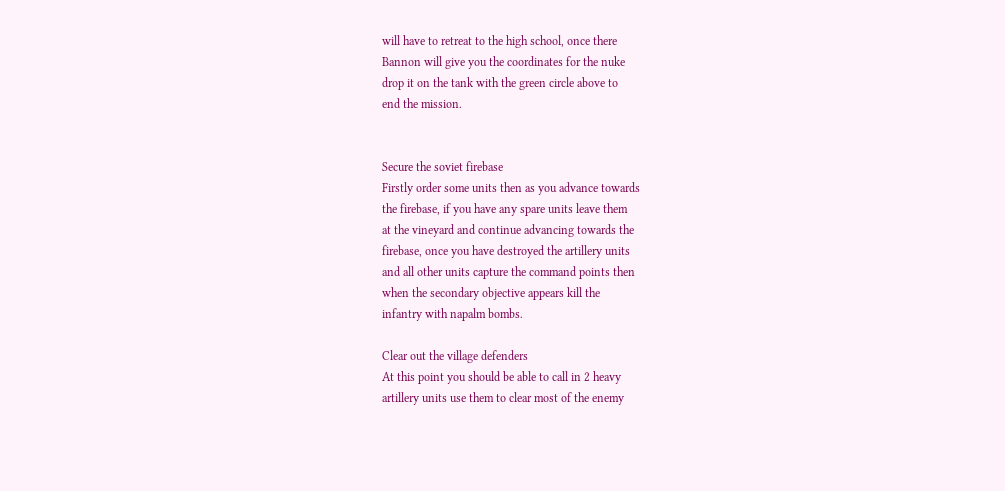will have to retreat to the high school, once there
Bannon will give you the coordinates for the nuke
drop it on the tank with the green circle above to
end the mission.


Secure the soviet firebase
Firstly order some units then as you advance towards
the firebase, if you have any spare units leave them
at the vineyard and continue advancing towards the
firebase, once you have destroyed the artillery units
and all other units capture the command points then
when the secondary objective appears kill the
infantry with napalm bombs.

Clear out the village defenders
At this point you should be able to call in 2 heavy
artillery units use them to clear most of the enemy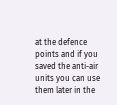at the defence points and if you saved the anti-air
units you can use them later in the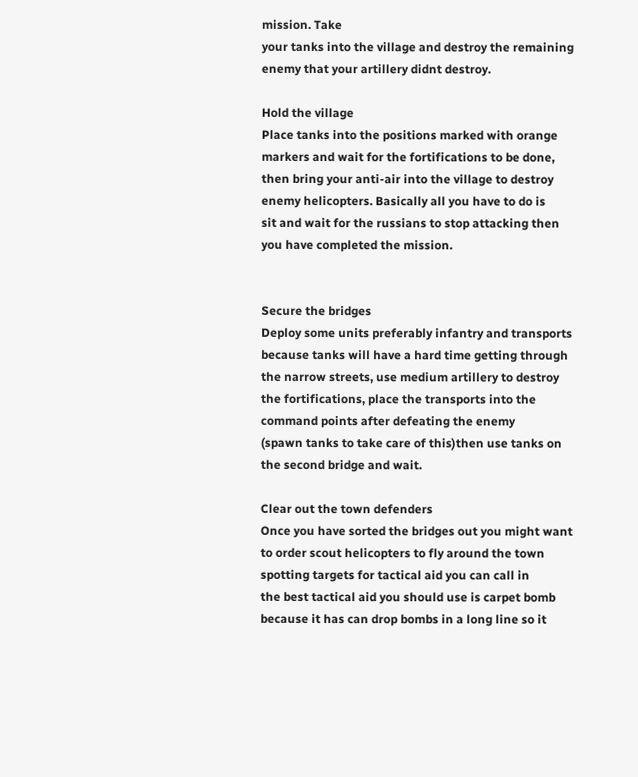mission. Take
your tanks into the village and destroy the remaining
enemy that your artillery didnt destroy.

Hold the village
Place tanks into the positions marked with orange
markers and wait for the fortifications to be done,
then bring your anti-air into the village to destroy
enemy helicopters. Basically all you have to do is
sit and wait for the russians to stop attacking then
you have completed the mission.


Secure the bridges
Deploy some units preferably infantry and transports
because tanks will have a hard time getting through
the narrow streets, use medium artillery to destroy
the fortifications, place the transports into the
command points after defeating the enemy
(spawn tanks to take care of this)then use tanks on
the second bridge and wait.

Clear out the town defenders
Once you have sorted the bridges out you might want
to order scout helicopters to fly around the town
spotting targets for tactical aid you can call in
the best tactical aid you should use is carpet bomb
because it has can drop bombs in a long line so it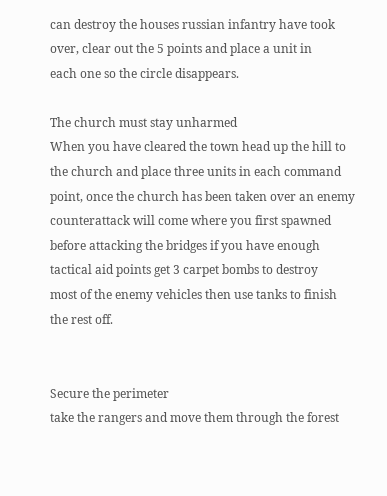can destroy the houses russian infantry have took
over, clear out the 5 points and place a unit in
each one so the circle disappears.

The church must stay unharmed
When you have cleared the town head up the hill to
the church and place three units in each command
point, once the church has been taken over an enemy
counterattack will come where you first spawned
before attacking the bridges if you have enough
tactical aid points get 3 carpet bombs to destroy
most of the enemy vehicles then use tanks to finish
the rest off.


Secure the perimeter
take the rangers and move them through the forest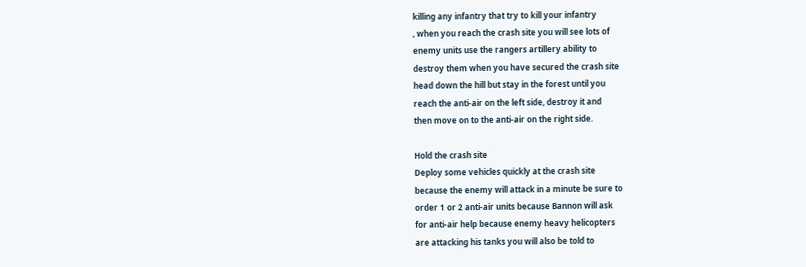killing any infantry that try to kill your infantry
, when you reach the crash site you will see lots of
enemy units use the rangers artillery ability to
destroy them when you have secured the crash site
head down the hill but stay in the forest until you
reach the anti-air on the left side, destroy it and
then move on to the anti-air on the right side.

Hold the crash site
Deploy some vehicles quickly at the crash site
because the enemy will attack in a minute be sure to
order 1 or 2 anti-air units because Bannon will ask
for anti-air help because enemy heavy helicopters
are attacking his tanks you will also be told to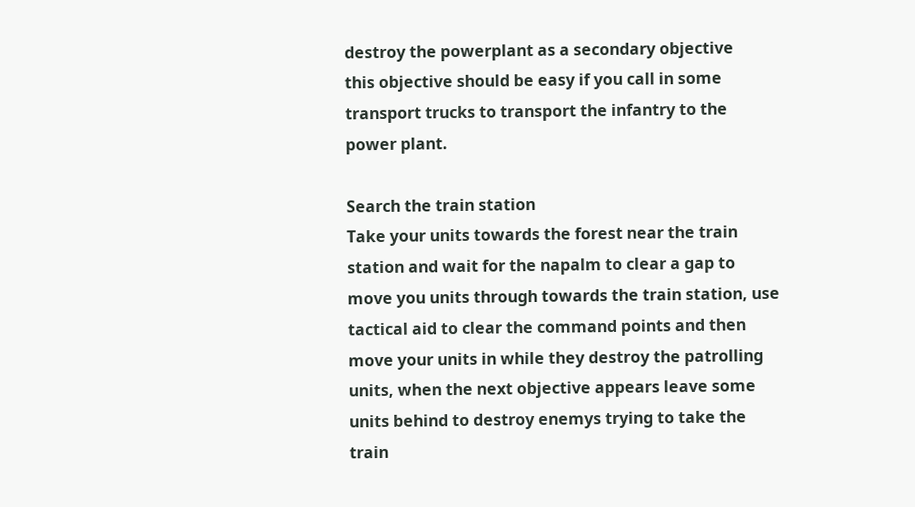destroy the powerplant as a secondary objective
this objective should be easy if you call in some
transport trucks to transport the infantry to the
power plant.

Search the train station
Take your units towards the forest near the train
station and wait for the napalm to clear a gap to
move you units through towards the train station, use
tactical aid to clear the command points and then
move your units in while they destroy the patrolling
units, when the next objective appears leave some
units behind to destroy enemys trying to take the
train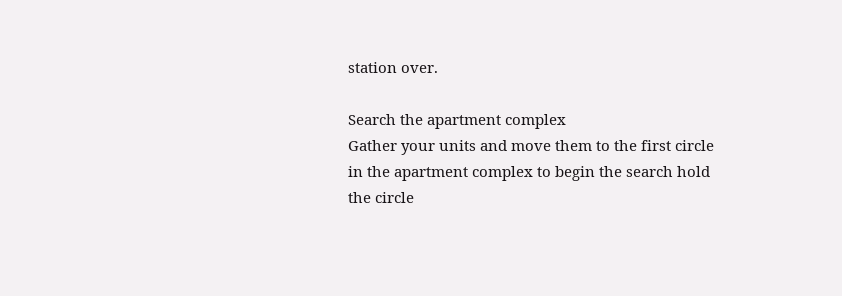station over.

Search the apartment complex
Gather your units and move them to the first circle
in the apartment complex to begin the search hold
the circle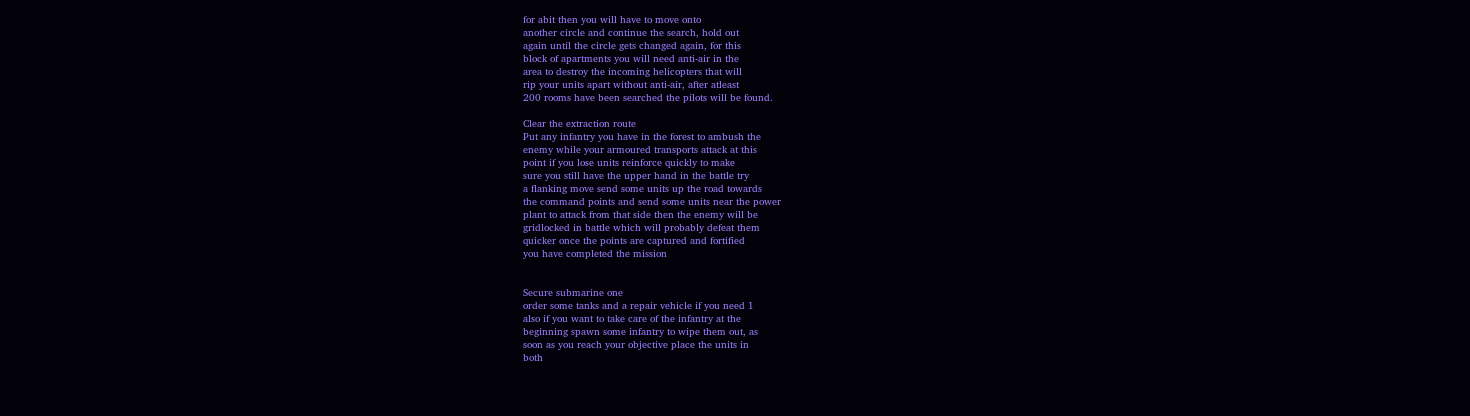for abit then you will have to move onto
another circle and continue the search, hold out
again until the circle gets changed again, for this
block of apartments you will need anti-air in the
area to destroy the incoming helicopters that will
rip your units apart without anti-air, after atleast
200 rooms have been searched the pilots will be found.

Clear the extraction route
Put any infantry you have in the forest to ambush the
enemy while your armoured transports attack at this
point if you lose units reinforce quickly to make
sure you still have the upper hand in the battle try
a flanking move send some units up the road towards
the command points and send some units near the power
plant to attack from that side then the enemy will be
gridlocked in battle which will probably defeat them
quicker once the points are captured and fortified
you have completed the mission


Secure submarine one
order some tanks and a repair vehicle if you need 1
also if you want to take care of the infantry at the
beginning spawn some infantry to wipe them out, as
soon as you reach your objective place the units in
both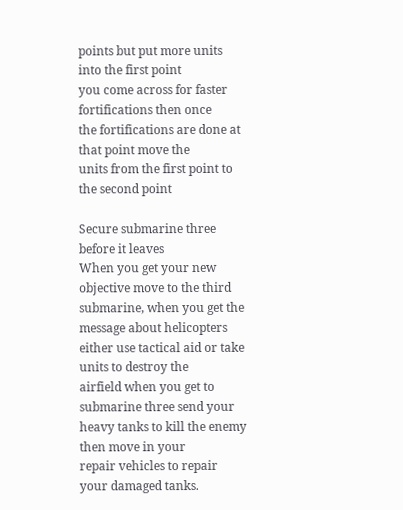points but put more units into the first point
you come across for faster fortifications then once
the fortifications are done at that point move the
units from the first point to the second point

Secure submarine three before it leaves
When you get your new objective move to the third
submarine, when you get the message about helicopters
either use tactical aid or take units to destroy the
airfield when you get to submarine three send your
heavy tanks to kill the enemy then move in your
repair vehicles to repair your damaged tanks.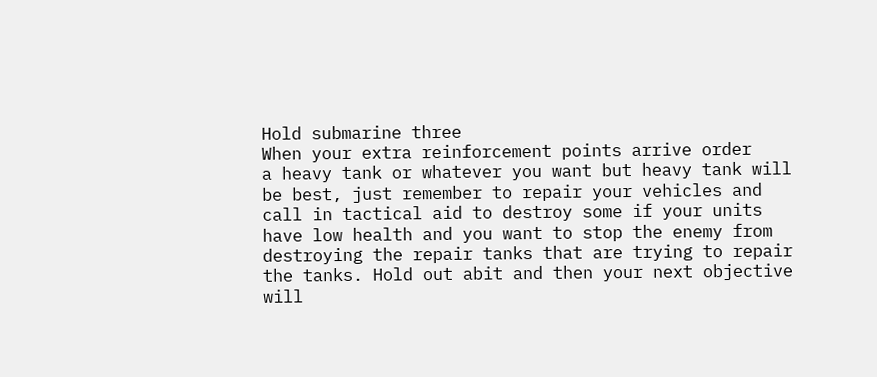Hold submarine three
When your extra reinforcement points arrive order
a heavy tank or whatever you want but heavy tank will
be best, just remember to repair your vehicles and
call in tactical aid to destroy some if your units
have low health and you want to stop the enemy from
destroying the repair tanks that are trying to repair
the tanks. Hold out abit and then your next objective
will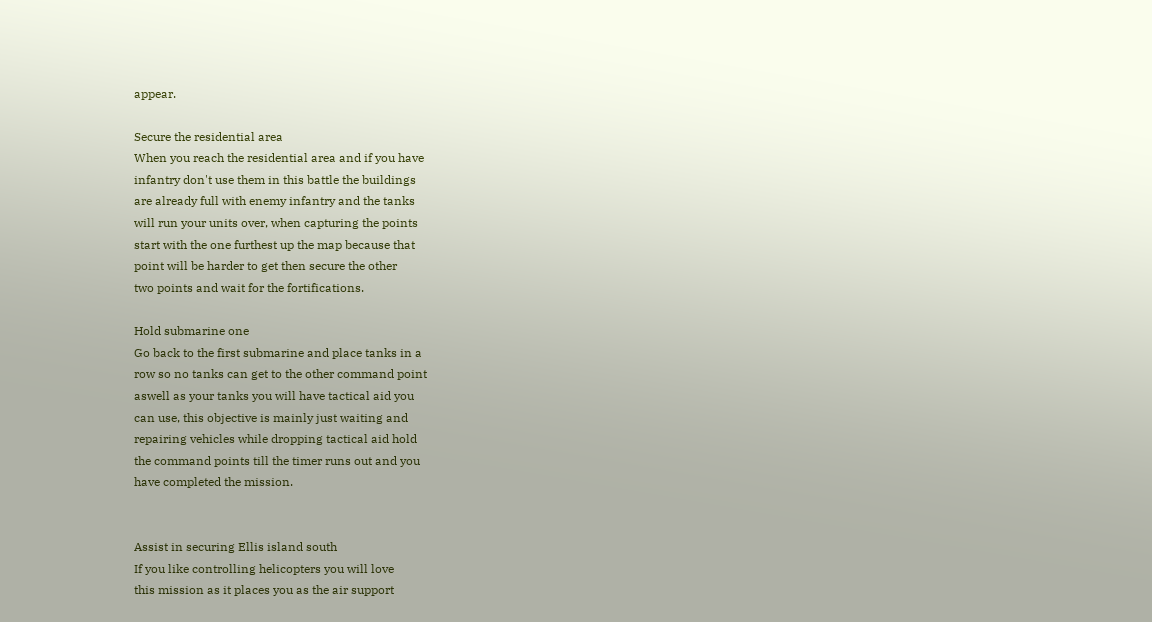appear.

Secure the residential area
When you reach the residential area and if you have
infantry don't use them in this battle the buildings
are already full with enemy infantry and the tanks
will run your units over, when capturing the points
start with the one furthest up the map because that
point will be harder to get then secure the other
two points and wait for the fortifications.

Hold submarine one
Go back to the first submarine and place tanks in a
row so no tanks can get to the other command point
aswell as your tanks you will have tactical aid you
can use, this objective is mainly just waiting and
repairing vehicles while dropping tactical aid hold
the command points till the timer runs out and you
have completed the mission.


Assist in securing Ellis island south
If you like controlling helicopters you will love
this mission as it places you as the air support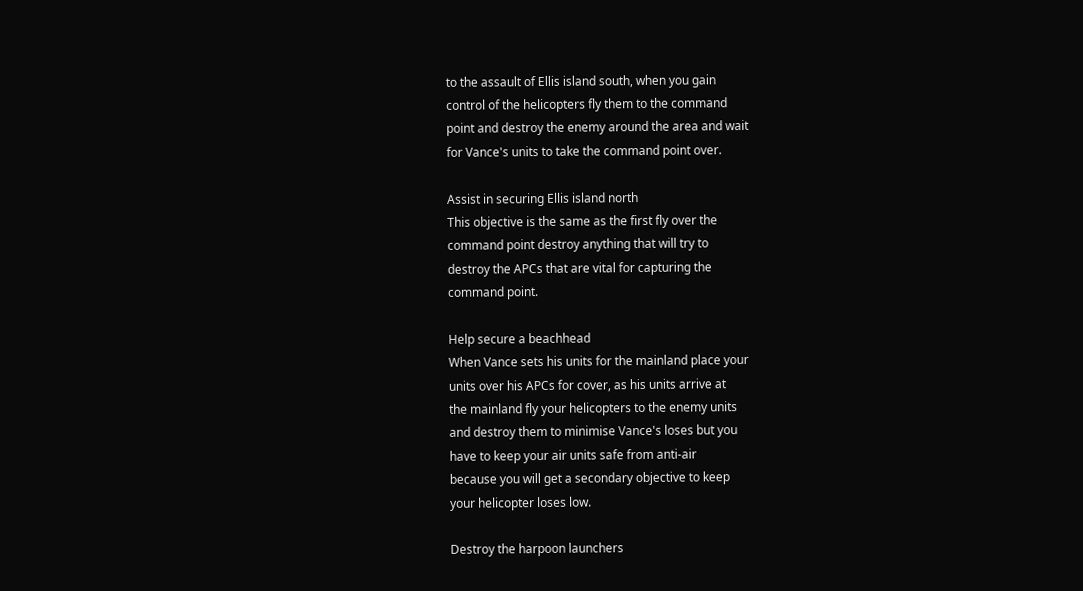to the assault of Ellis island south, when you gain
control of the helicopters fly them to the command
point and destroy the enemy around the area and wait
for Vance's units to take the command point over.

Assist in securing Ellis island north
This objective is the same as the first fly over the
command point destroy anything that will try to
destroy the APCs that are vital for capturing the
command point.

Help secure a beachhead
When Vance sets his units for the mainland place your
units over his APCs for cover, as his units arrive at
the mainland fly your helicopters to the enemy units
and destroy them to minimise Vance's loses but you
have to keep your air units safe from anti-air
because you will get a secondary objective to keep
your helicopter loses low.

Destroy the harpoon launchers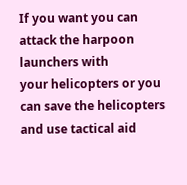If you want you can attack the harpoon launchers with
your helicopters or you can save the helicopters
and use tactical aid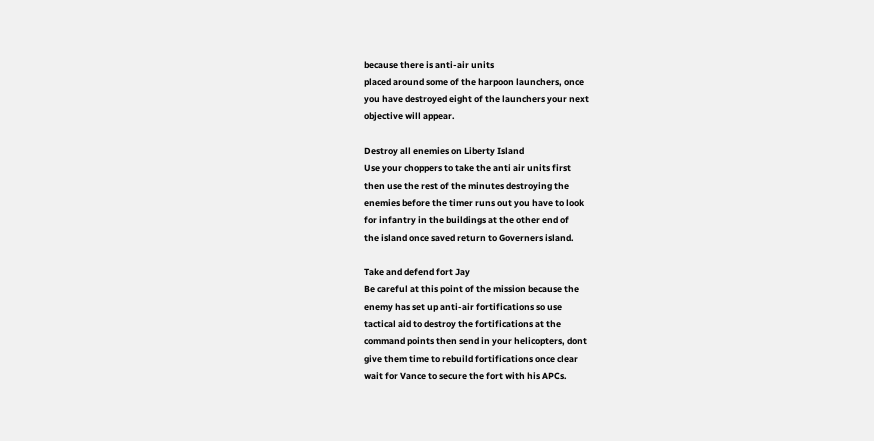because there is anti-air units
placed around some of the harpoon launchers, once
you have destroyed eight of the launchers your next
objective will appear.

Destroy all enemies on Liberty Island
Use your choppers to take the anti air units first
then use the rest of the minutes destroying the
enemies before the timer runs out you have to look
for infantry in the buildings at the other end of
the island once saved return to Governers island.

Take and defend fort Jay
Be careful at this point of the mission because the
enemy has set up anti-air fortifications so use
tactical aid to destroy the fortifications at the
command points then send in your helicopters, dont
give them time to rebuild fortifications once clear
wait for Vance to secure the fort with his APCs.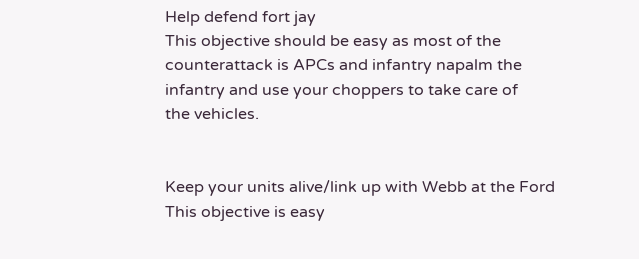Help defend fort jay
This objective should be easy as most of the
counterattack is APCs and infantry napalm the
infantry and use your choppers to take care of
the vehicles.


Keep your units alive/link up with Webb at the Ford
This objective is easy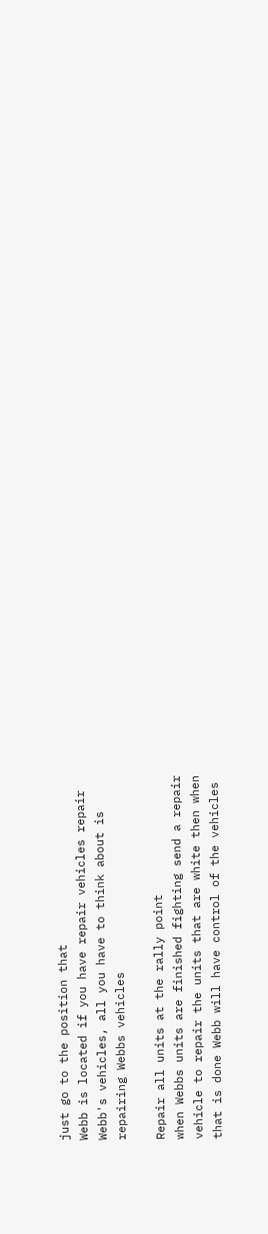just go to the position that
Webb is located if you have repair vehicles repair
Webb's vehicles, all you have to think about is
repairing Webbs vehicles

Repair all units at the rally point
when Webbs units are finished fighting send a repair
vehicle to repair the units that are white then when
that is done Webb will have control of the vehicles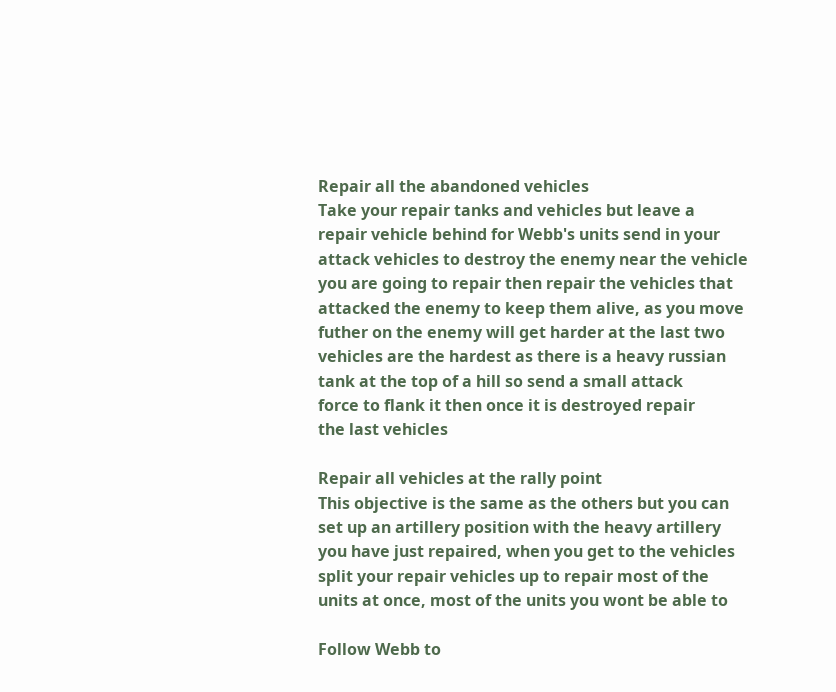Repair all the abandoned vehicles
Take your repair tanks and vehicles but leave a
repair vehicle behind for Webb's units send in your
attack vehicles to destroy the enemy near the vehicle
you are going to repair then repair the vehicles that
attacked the enemy to keep them alive, as you move
futher on the enemy will get harder at the last two
vehicles are the hardest as there is a heavy russian
tank at the top of a hill so send a small attack
force to flank it then once it is destroyed repair
the last vehicles

Repair all vehicles at the rally point
This objective is the same as the others but you can
set up an artillery position with the heavy artillery
you have just repaired, when you get to the vehicles
split your repair vehicles up to repair most of the
units at once, most of the units you wont be able to

Follow Webb to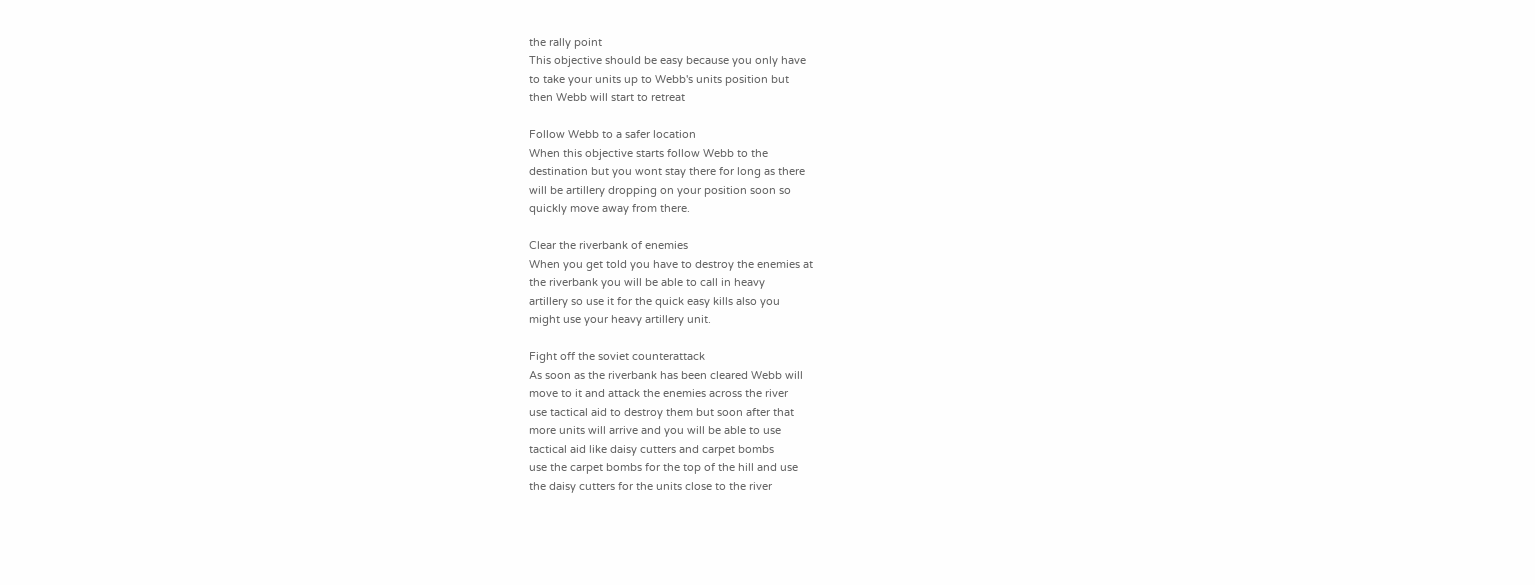the rally point
This objective should be easy because you only have
to take your units up to Webb's units position but
then Webb will start to retreat

Follow Webb to a safer location
When this objective starts follow Webb to the
destination but you wont stay there for long as there
will be artillery dropping on your position soon so
quickly move away from there.

Clear the riverbank of enemies
When you get told you have to destroy the enemies at
the riverbank you will be able to call in heavy
artillery so use it for the quick easy kills also you
might use your heavy artillery unit.

Fight off the soviet counterattack
As soon as the riverbank has been cleared Webb will
move to it and attack the enemies across the river
use tactical aid to destroy them but soon after that
more units will arrive and you will be able to use
tactical aid like daisy cutters and carpet bombs
use the carpet bombs for the top of the hill and use
the daisy cutters for the units close to the river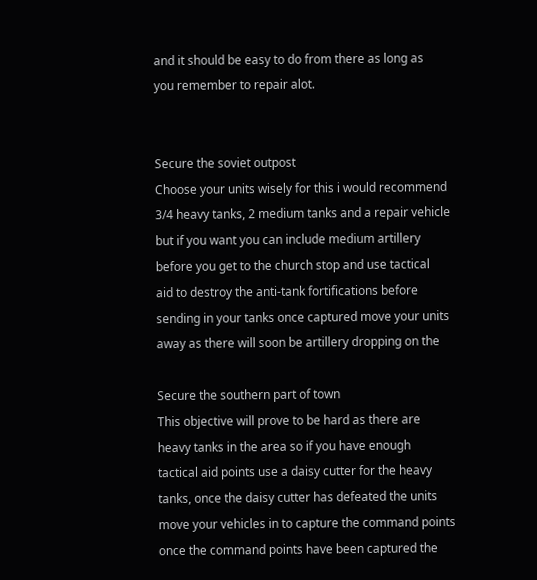and it should be easy to do from there as long as
you remember to repair alot.


Secure the soviet outpost
Choose your units wisely for this i would recommend
3/4 heavy tanks, 2 medium tanks and a repair vehicle
but if you want you can include medium artillery
before you get to the church stop and use tactical
aid to destroy the anti-tank fortifications before
sending in your tanks once captured move your units
away as there will soon be artillery dropping on the

Secure the southern part of town
This objective will prove to be hard as there are
heavy tanks in the area so if you have enough
tactical aid points use a daisy cutter for the heavy
tanks, once the daisy cutter has defeated the units
move your vehicles in to capture the command points
once the command points have been captured the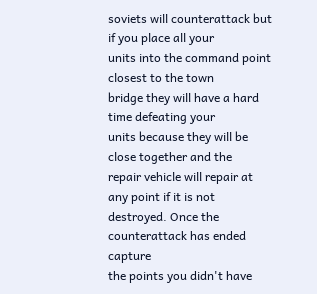soviets will counterattack but if you place all your
units into the command point closest to the town
bridge they will have a hard time defeating your
units because they will be close together and the
repair vehicle will repair at any point if it is not
destroyed. Once the counterattack has ended capture
the points you didn't have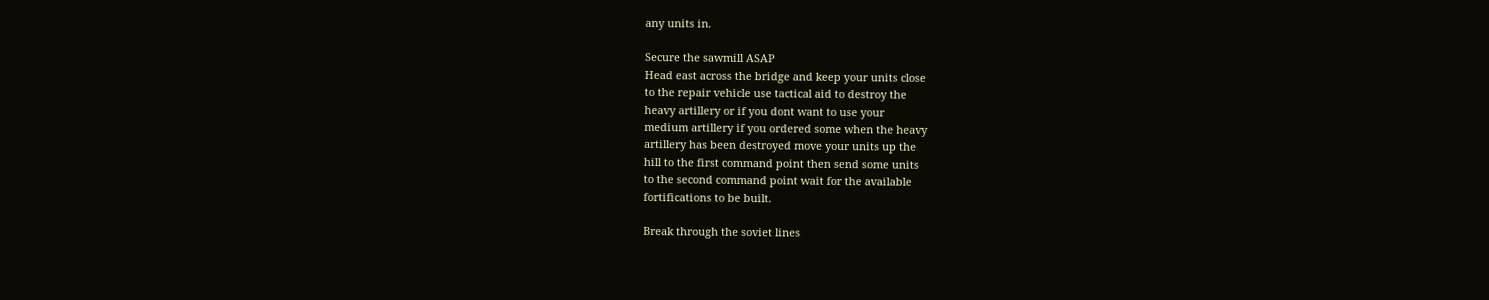any units in.

Secure the sawmill ASAP
Head east across the bridge and keep your units close
to the repair vehicle use tactical aid to destroy the
heavy artillery or if you dont want to use your
medium artillery if you ordered some when the heavy
artillery has been destroyed move your units up the
hill to the first command point then send some units
to the second command point wait for the available
fortifications to be built.

Break through the soviet lines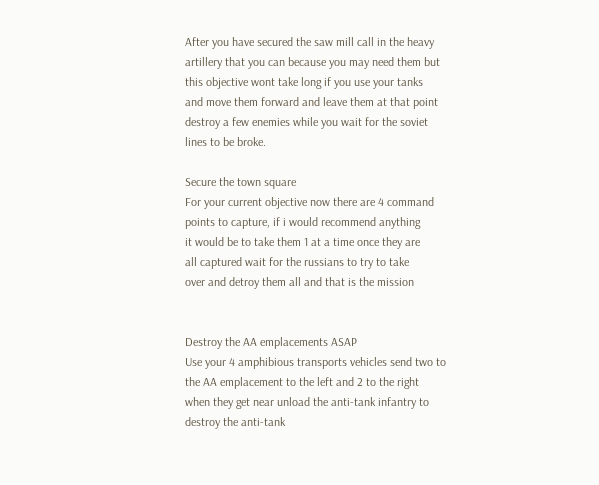After you have secured the saw mill call in the heavy
artillery that you can because you may need them but
this objective wont take long if you use your tanks
and move them forward and leave them at that point
destroy a few enemies while you wait for the soviet
lines to be broke.

Secure the town square
For your current objective now there are 4 command
points to capture, if i would recommend anything
it would be to take them 1 at a time once they are
all captured wait for the russians to try to take
over and detroy them all and that is the mission


Destroy the AA emplacements ASAP
Use your 4 amphibious transports vehicles send two to
the AA emplacement to the left and 2 to the right
when they get near unload the anti-tank infantry to
destroy the anti-tank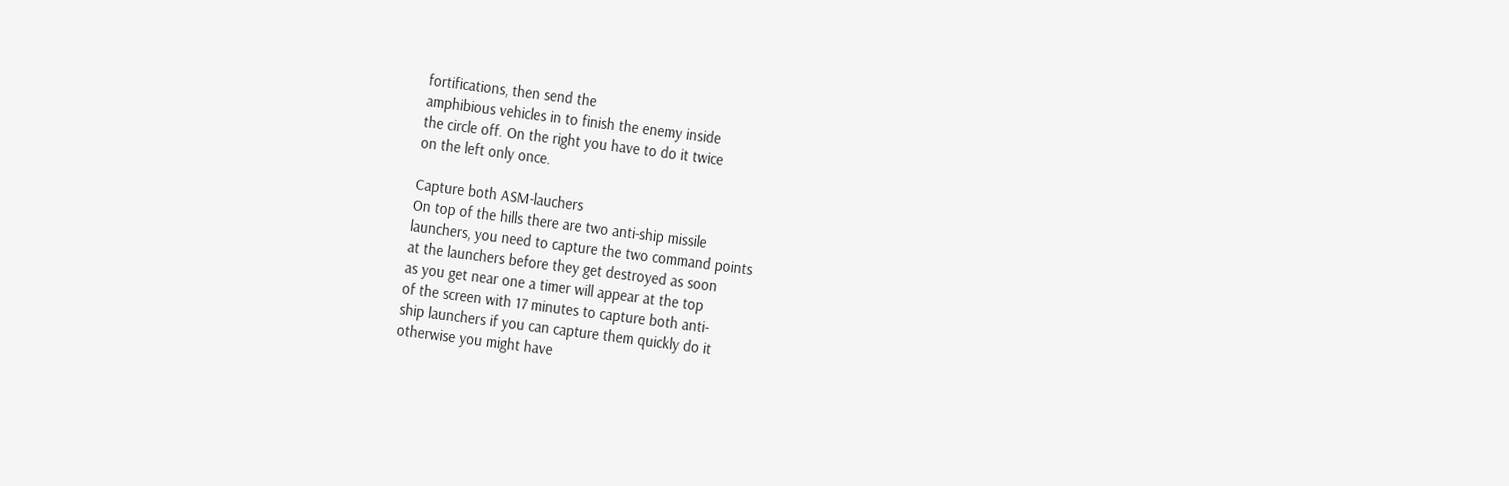fortifications, then send the
amphibious vehicles in to finish the enemy inside
the circle off. On the right you have to do it twice
on the left only once.

Capture both ASM-lauchers
On top of the hills there are two anti-ship missile
launchers, you need to capture the two command points
at the launchers before they get destroyed as soon
as you get near one a timer will appear at the top
of the screen with 17 minutes to capture both anti-
ship launchers if you can capture them quickly do it
otherwise you might have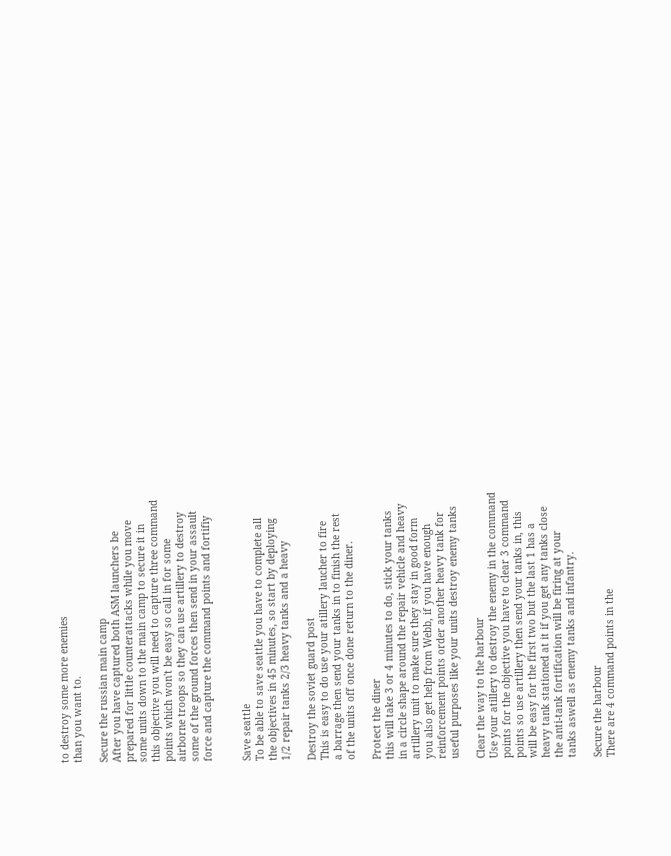to destroy some more enemies
than you want to.

Secure the russian main camp
After you have captured both ASM launchers be
prepared for little counterattacks while you move
some units down to the main camp to secure it in
this objective you will need to capture three command
points which won't be easy so call in for some
airborne troops so they can use artillery to destroy
some of the ground forces then send in your assault
force and capture the command points and fortifiy


Save seattle
To be able to save seattle you have to complete all
the objectives in 45 minutes, so start by deploying
1/2 repair tanks 2/3 heavy tanks and a heavy

Destroy the soviet guard post
This is easy to do use your atillery laucher to fire
a barrage then send your tanks in to finish the rest
of the units off once done return to the diner.

Protect the diner
this will take 3 or 4 minutes to do, stick your tanks
in a circle shape around the repair vehicle and heavy
artillery unit to make sure they stay in good form
you also get help from Webb, if you have enough
reinforcement points order another heavy tank for
useful purposes like your units destroy enemy tanks

Clear the way to the harbour
Use your atillery to destroy the enemy in the command
points for the objective you have to clear 3 command
points so use artillery then send your tanks in, this
will be easy for the first two but the last 1 has a
heavy tank stationed at it if you get any tanks close
the anti-tank fortification will be firing at your
tanks aswell as enemy tanks and infantry.

Secure the harbour
There are 4 command points in the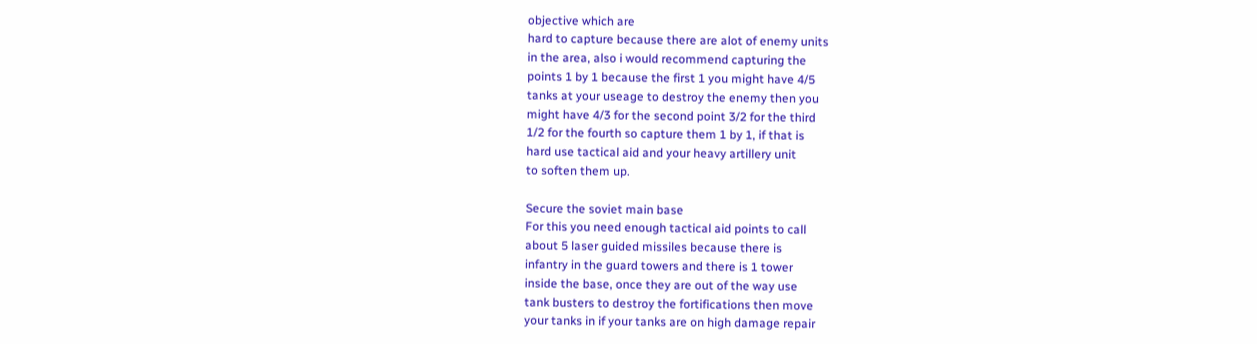objective which are
hard to capture because there are alot of enemy units
in the area, also i would recommend capturing the
points 1 by 1 because the first 1 you might have 4/5
tanks at your useage to destroy the enemy then you
might have 4/3 for the second point 3/2 for the third
1/2 for the fourth so capture them 1 by 1, if that is
hard use tactical aid and your heavy artillery unit
to soften them up.

Secure the soviet main base
For this you need enough tactical aid points to call
about 5 laser guided missiles because there is
infantry in the guard towers and there is 1 tower
inside the base, once they are out of the way use
tank busters to destroy the fortifications then move
your tanks in if your tanks are on high damage repair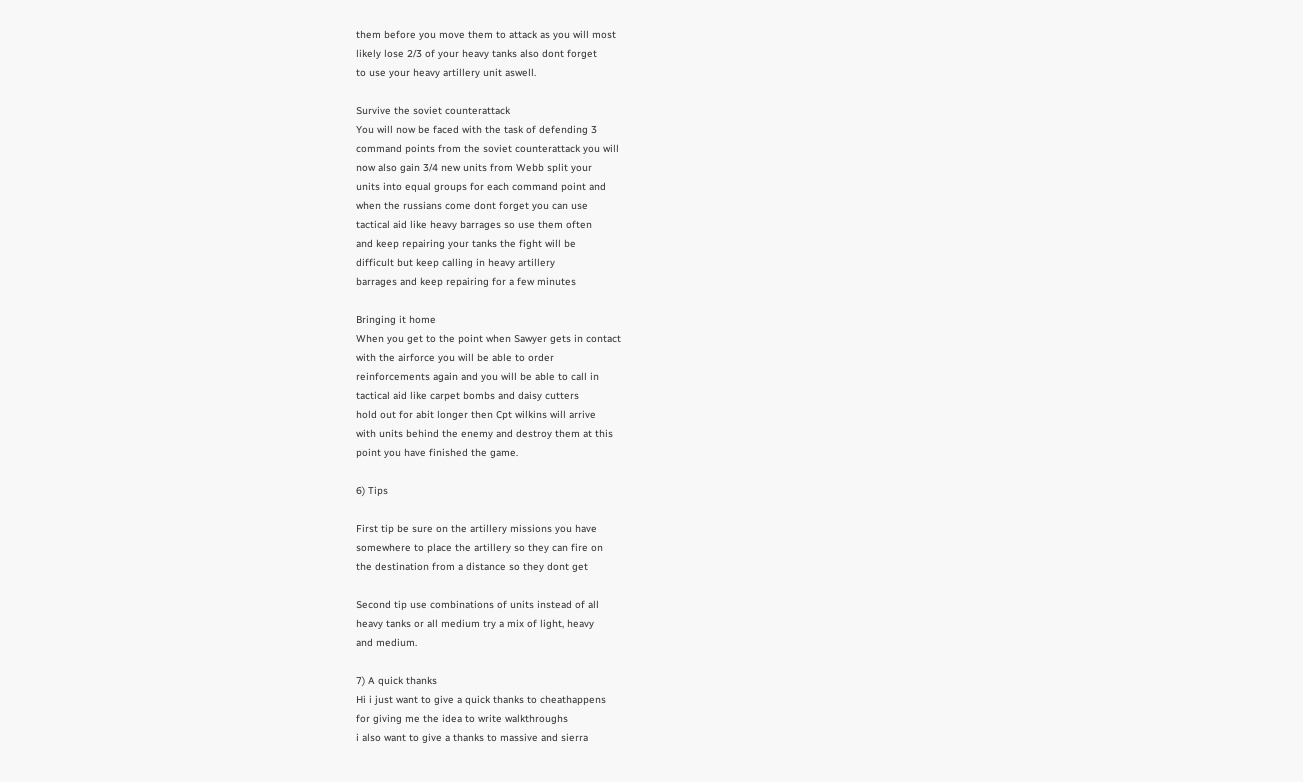them before you move them to attack as you will most
likely lose 2/3 of your heavy tanks also dont forget
to use your heavy artillery unit aswell.

Survive the soviet counterattack
You will now be faced with the task of defending 3
command points from the soviet counterattack you will
now also gain 3/4 new units from Webb split your
units into equal groups for each command point and
when the russians come dont forget you can use
tactical aid like heavy barrages so use them often
and keep repairing your tanks the fight will be
difficult but keep calling in heavy artillery
barrages and keep repairing for a few minutes

Bringing it home
When you get to the point when Sawyer gets in contact
with the airforce you will be able to order
reinforcements again and you will be able to call in
tactical aid like carpet bombs and daisy cutters
hold out for abit longer then Cpt wilkins will arrive
with units behind the enemy and destroy them at this
point you have finished the game.

6) Tips

First tip be sure on the artillery missions you have
somewhere to place the artillery so they can fire on
the destination from a distance so they dont get

Second tip use combinations of units instead of all
heavy tanks or all medium try a mix of light, heavy
and medium.

7) A quick thanks
Hi i just want to give a quick thanks to cheathappens
for giving me the idea to write walkthroughs
i also want to give a thanks to massive and sierra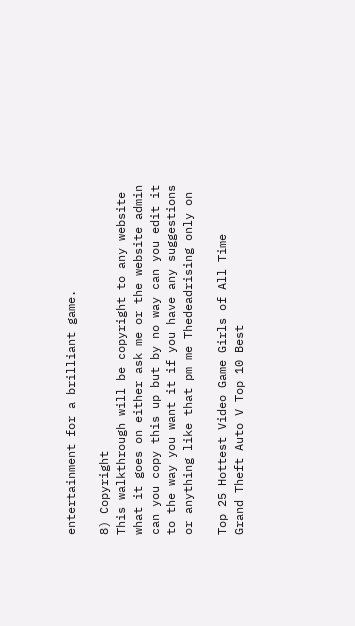entertainment for a brilliant game.

8) Copyright
This walkthrough will be copyright to any website
what it goes on either ask me or the website admin
can you copy this up but by no way can you edit it
to the way you want it if you have any suggestions
or anything like that pm me Thedeadrising only on

Top 25 Hottest Video Game Girls of All Time
Grand Theft Auto V Top 10 Best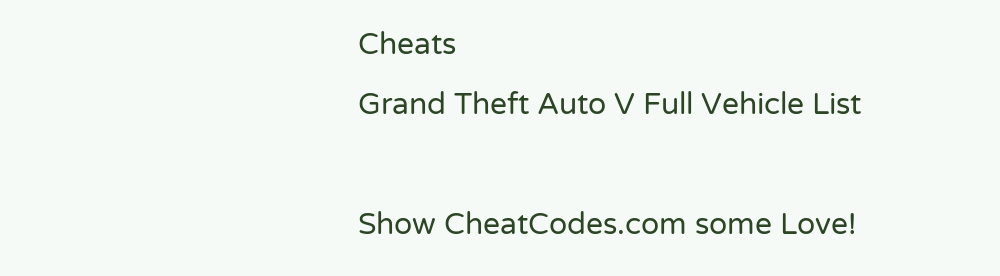Cheats
Grand Theft Auto V Full Vehicle List

Show CheatCodes.com some Love!